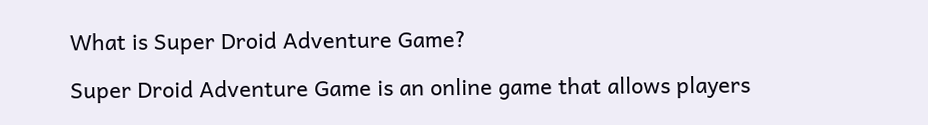What is Super Droid Adventure Game?

Super Droid Adventure Game is an online game that allows players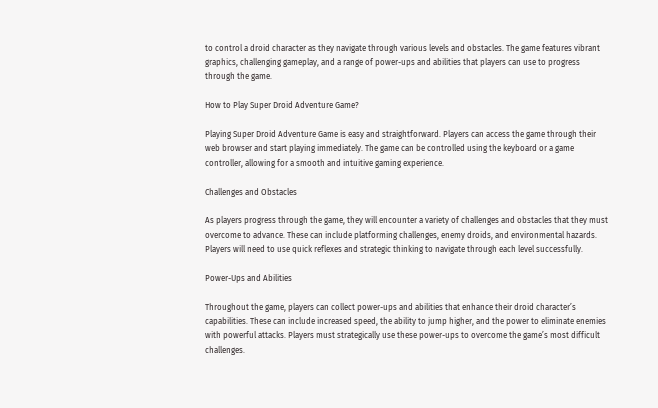to control a droid character as they navigate through various levels and obstacles. The game features vibrant graphics, challenging gameplay, and a range of power-ups and abilities that players can use to progress through the game.

How to Play Super Droid Adventure Game?

Playing Super Droid Adventure Game is easy and straightforward. Players can access the game through their web browser and start playing immediately. The game can be controlled using the keyboard or a game controller, allowing for a smooth and intuitive gaming experience.

Challenges and Obstacles

As players progress through the game, they will encounter a variety of challenges and obstacles that they must overcome to advance. These can include platforming challenges, enemy droids, and environmental hazards. Players will need to use quick reflexes and strategic thinking to navigate through each level successfully.

Power-Ups and Abilities

Throughout the game, players can collect power-ups and abilities that enhance their droid character’s capabilities. These can include increased speed, the ability to jump higher, and the power to eliminate enemies with powerful attacks. Players must strategically use these power-ups to overcome the game’s most difficult challenges.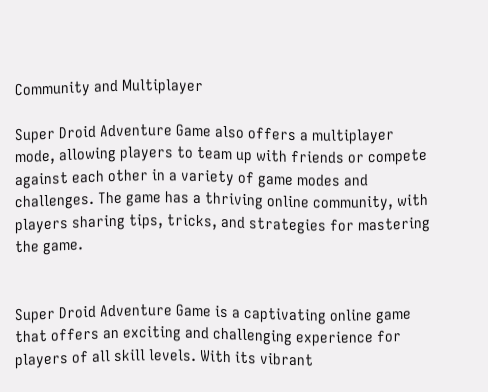Community and Multiplayer

Super Droid Adventure Game also offers a multiplayer mode, allowing players to team up with friends or compete against each other in a variety of game modes and challenges. The game has a thriving online community, with players sharing tips, tricks, and strategies for mastering the game.


Super Droid Adventure Game is a captivating online game that offers an exciting and challenging experience for players of all skill levels. With its vibrant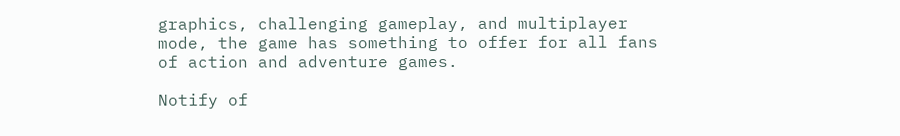graphics, challenging gameplay, and multiplayer mode, the game has something to offer for all fans of action and adventure games.

Notify of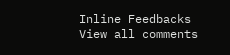Inline Feedbacks
View all comments